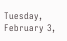Tuesday, February 3,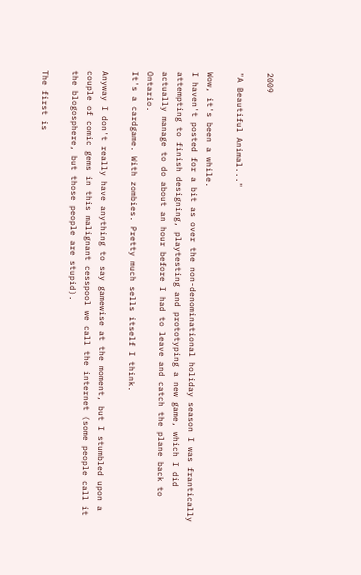2009

"A Beautiful Animal..."

Wow, it's been a while.
I haven't posted for a bit as over the non-denominational holiday season I was frantically attempting to finish designing, playtesting and prototyping a new game, which I did actually manage to do about an hour before I had to leave and catch the plane back to Ontario.
It's a cardgame. With zombies. Pretty much sells itself I think.

Anyway I don't really have anything to say gamewise at the moment, but I stumbled upon a couple of comic gems in this malignant cesspool we call the internet (some people call it the blogosphere, but those people are stupid).

The first is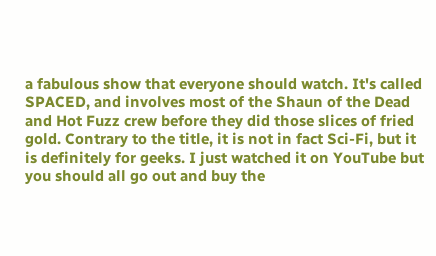a fabulous show that everyone should watch. It's called SPACED, and involves most of the Shaun of the Dead and Hot Fuzz crew before they did those slices of fried gold. Contrary to the title, it is not in fact Sci-Fi, but it is definitely for geeks. I just watched it on YouTube but you should all go out and buy the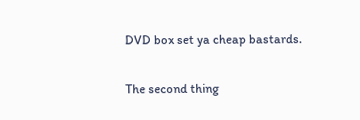DVD box set ya cheap bastards.

The second thing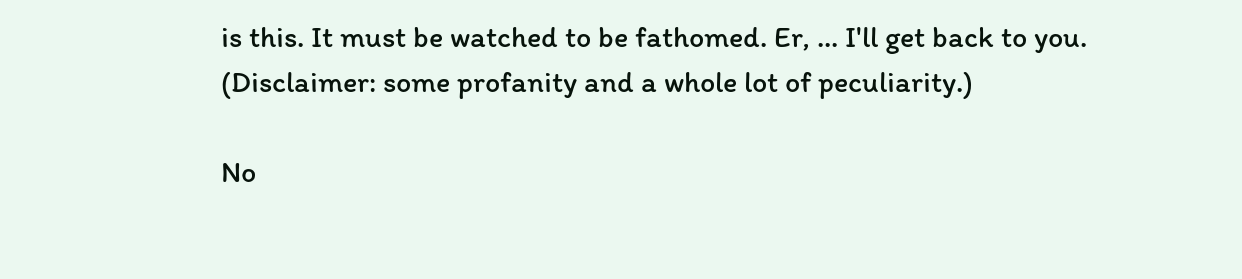is this. It must be watched to be fathomed. Er, ... I'll get back to you.
(Disclaimer: some profanity and a whole lot of peculiarity.)

No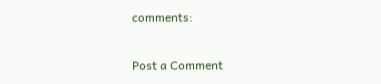comments:

Post a Comment